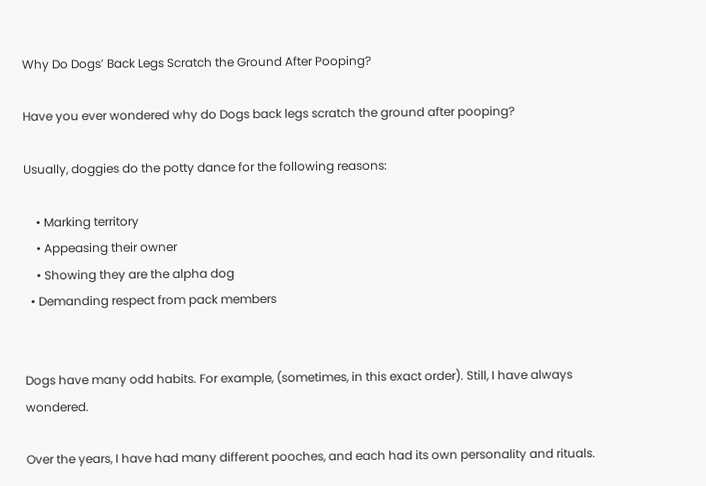Why Do Dogs’ Back Legs Scratch the Ground After Pooping?

Have you ever wondered why do Dogs back legs scratch the ground after pooping?

Usually, doggies do the potty dance for the following reasons:

    • Marking territory
    • Appeasing their owner
    • Showing they are the alpha dog
  • Demanding respect from pack members


Dogs have many odd habits. For example, (sometimes, in this exact order). Still, I have always wondered.

Over the years, I have had many different pooches, and each had its own personality and rituals.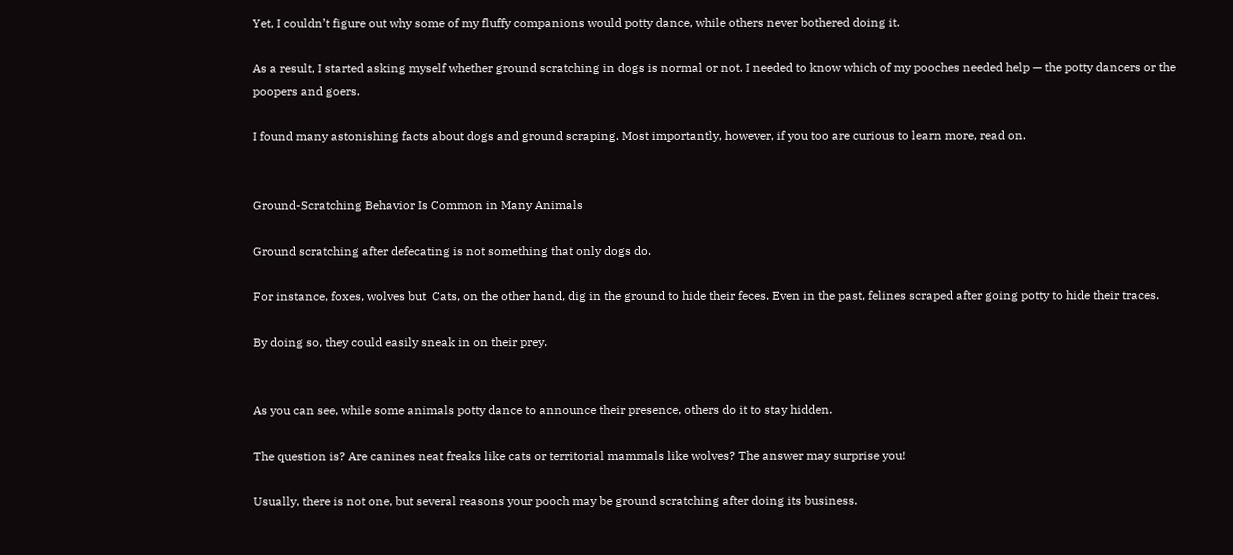Yet, I couldn’t figure out why some of my fluffy companions would potty dance, while others never bothered doing it.

As a result, I started asking myself whether ground scratching in dogs is normal or not. I needed to know which of my pooches needed help — the potty dancers or the poopers and goers.

I found many astonishing facts about dogs and ground scraping. Most importantly, however, if you too are curious to learn more, read on.


Ground-Scratching Behavior Is Common in Many Animals

Ground scratching after defecating is not something that only dogs do.

For instance, foxes, wolves but  Cats, on the other hand, dig in the ground to hide their feces. Even in the past, felines scraped after going potty to hide their traces.

By doing so, they could easily sneak in on their prey.


As you can see, while some animals potty dance to announce their presence, others do it to stay hidden.

The question is? Are canines neat freaks like cats or territorial mammals like wolves? The answer may surprise you!

Usually, there is not one, but several reasons your pooch may be ground scratching after doing its business.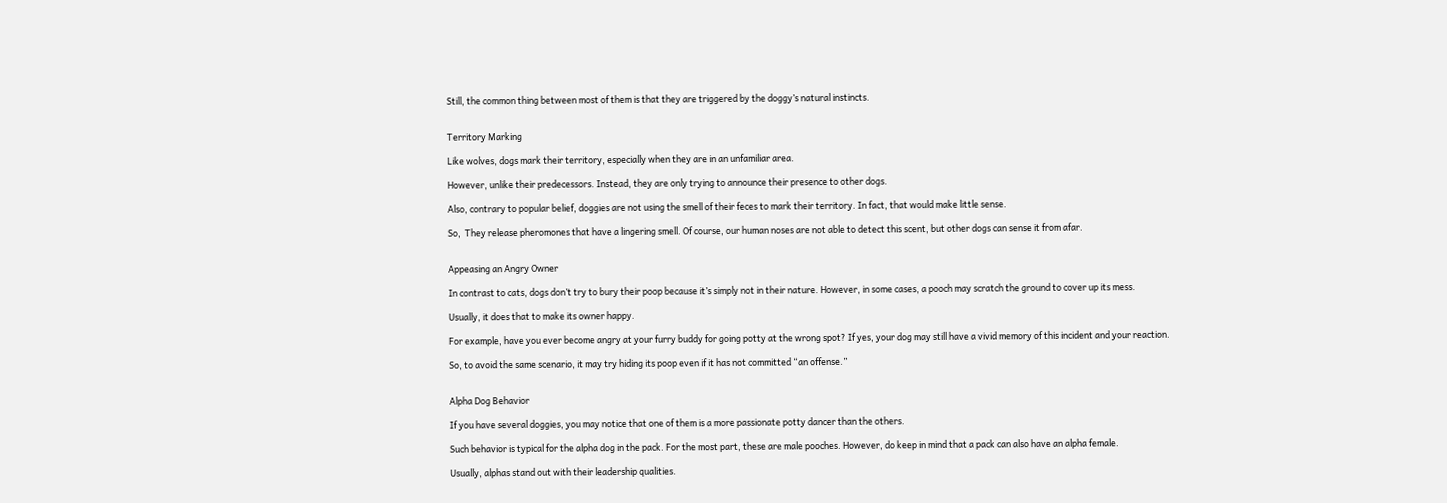Still, the common thing between most of them is that they are triggered by the doggy’s natural instincts.


Territory Marking

Like wolves, dogs mark their territory, especially when they are in an unfamiliar area.

However, unlike their predecessors. Instead, they are only trying to announce their presence to other dogs.

Also, contrary to popular belief, doggies are not using the smell of their feces to mark their territory. In fact, that would make little sense.

So,  They release pheromones that have a lingering smell. Of course, our human noses are not able to detect this scent, but other dogs can sense it from afar.


Appeasing an Angry Owner

In contrast to cats, dogs don’t try to bury their poop because it’s simply not in their nature. However, in some cases, a pooch may scratch the ground to cover up its mess.

Usually, it does that to make its owner happy.

For example, have you ever become angry at your furry buddy for going potty at the wrong spot? If yes, your dog may still have a vivid memory of this incident and your reaction.

So, to avoid the same scenario, it may try hiding its poop even if it has not committed “an offense.”


Alpha Dog Behavior

If you have several doggies, you may notice that one of them is a more passionate potty dancer than the others.

Such behavior is typical for the alpha dog in the pack. For the most part, these are male pooches. However, do keep in mind that a pack can also have an alpha female.

Usually, alphas stand out with their leadership qualities.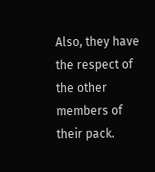Also, they have the respect of the other members of their pack.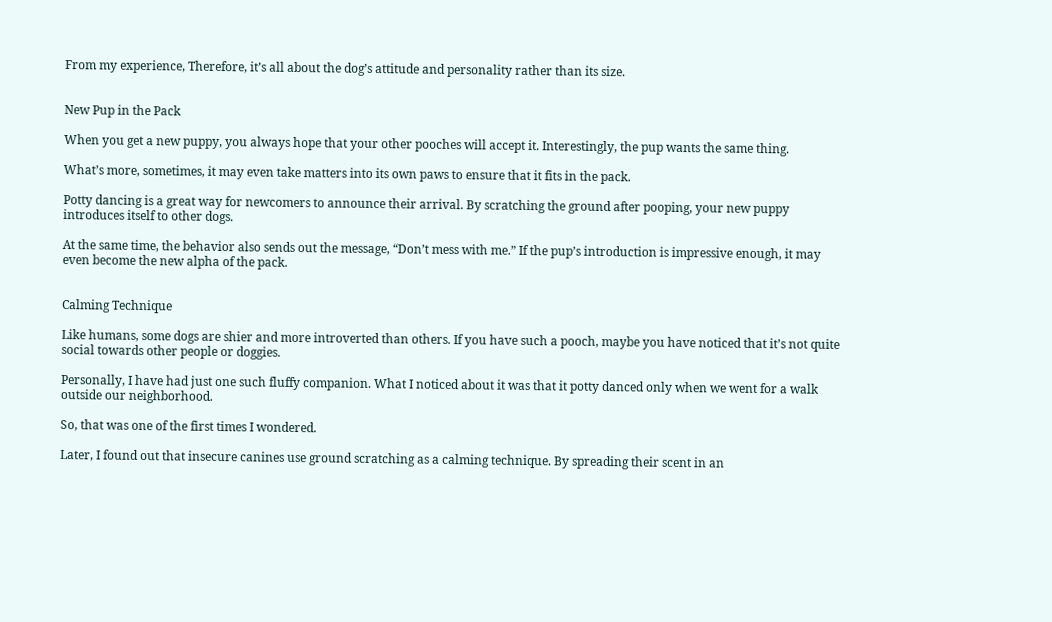From my experience, Therefore, it’s all about the dog’s attitude and personality rather than its size.


New Pup in the Pack

When you get a new puppy, you always hope that your other pooches will accept it. Interestingly, the pup wants the same thing.

What’s more, sometimes, it may even take matters into its own paws to ensure that it fits in the pack.

Potty dancing is a great way for newcomers to announce their arrival. By scratching the ground after pooping, your new puppy introduces itself to other dogs.

At the same time, the behavior also sends out the message, “Don’t mess with me.” If the pup’s introduction is impressive enough, it may even become the new alpha of the pack.


Calming Technique

Like humans, some dogs are shier and more introverted than others. If you have such a pooch, maybe you have noticed that it’s not quite social towards other people or doggies.

Personally, I have had just one such fluffy companion. What I noticed about it was that it potty danced only when we went for a walk outside our neighborhood.

So, that was one of the first times I wondered.

Later, I found out that insecure canines use ground scratching as a calming technique. By spreading their scent in an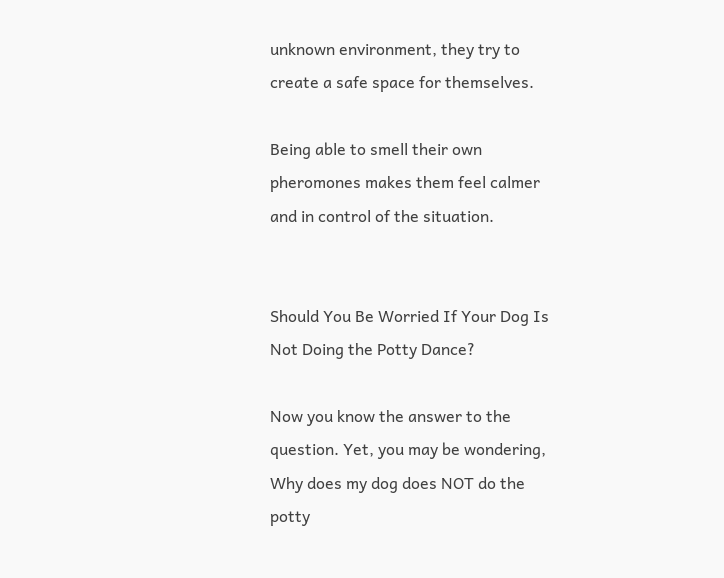unknown environment, they try to create a safe space for themselves.

Being able to smell their own pheromones makes them feel calmer and in control of the situation.


Should You Be Worried If Your Dog Is Not Doing the Potty Dance?

Now you know the answer to the question. Yet, you may be wondering, Why does my dog does NOT do the potty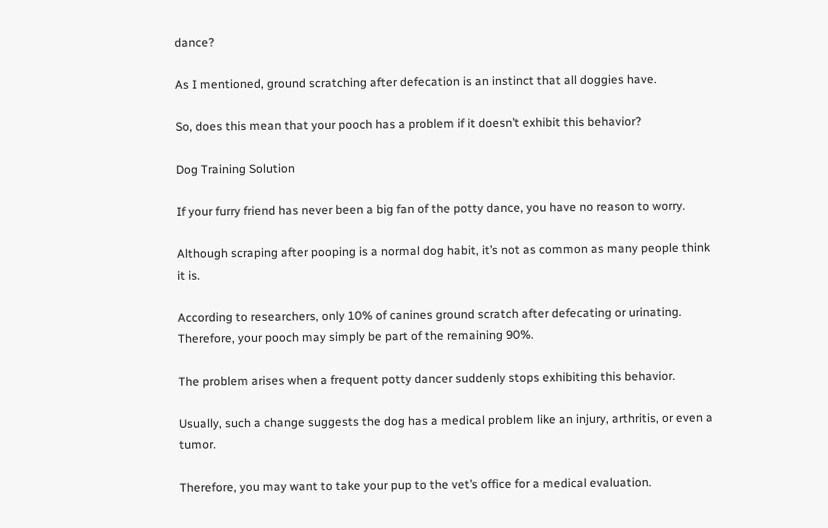dance?

As I mentioned, ground scratching after defecation is an instinct that all doggies have.

So, does this mean that your pooch has a problem if it doesn’t exhibit this behavior?

Dog Training Solution

If your furry friend has never been a big fan of the potty dance, you have no reason to worry.

Although scraping after pooping is a normal dog habit, it’s not as common as many people think it is.

According to researchers, only 10% of canines ground scratch after defecating or urinating. Therefore, your pooch may simply be part of the remaining 90%.

The problem arises when a frequent potty dancer suddenly stops exhibiting this behavior.

Usually, such a change suggests the dog has a medical problem like an injury, arthritis, or even a tumor.

Therefore, you may want to take your pup to the vet’s office for a medical evaluation.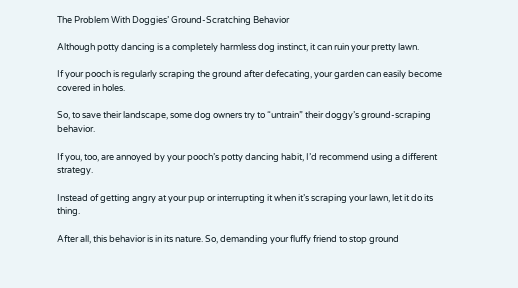The Problem With Doggies’ Ground-Scratching Behavior

Although potty dancing is a completely harmless dog instinct, it can ruin your pretty lawn.

If your pooch is regularly scraping the ground after defecating, your garden can easily become covered in holes.

So, to save their landscape, some dog owners try to “untrain” their doggy’s ground-scraping behavior.

If you, too, are annoyed by your pooch’s potty dancing habit, I’d recommend using a different strategy.

Instead of getting angry at your pup or interrupting it when it’s scraping your lawn, let it do its thing.

After all, this behavior is in its nature. So, demanding your fluffy friend to stop ground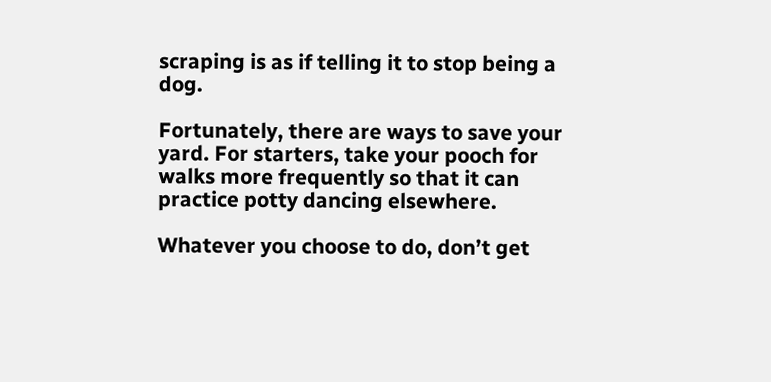scraping is as if telling it to stop being a dog.

Fortunately, there are ways to save your yard. For starters, take your pooch for walks more frequently so that it can practice potty dancing elsewhere.

Whatever you choose to do, don’t get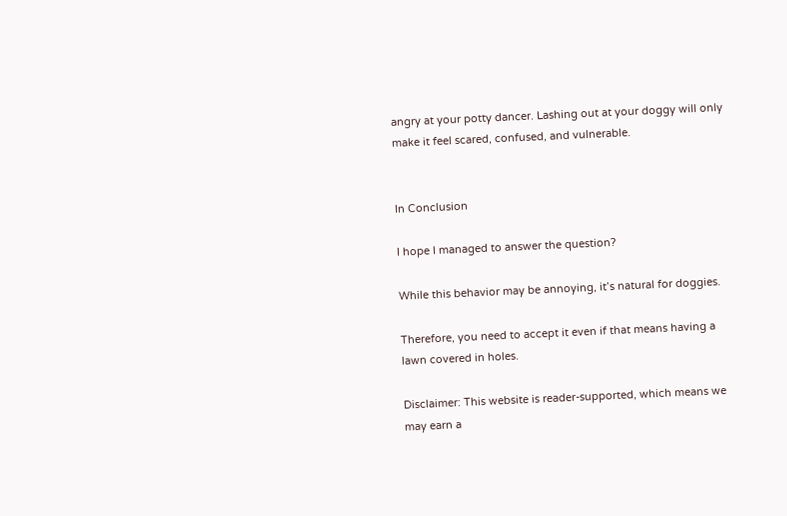angry at your potty dancer. Lashing out at your doggy will only make it feel scared, confused, and vulnerable.


In Conclusion

I hope I managed to answer the question?

While this behavior may be annoying, it’s natural for doggies.

Therefore, you need to accept it even if that means having a lawn covered in holes.

Disclaimer: This website is reader-supported, which means we may earn a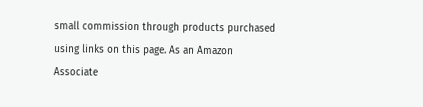small commission through products purchased using links on this page. As an Amazon Associate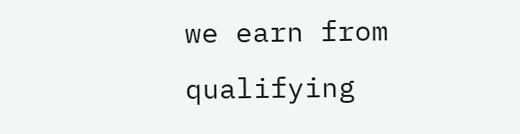we earn from qualifying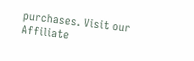purchases. Visit our Affiliate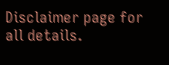Disclaimer page for all details.